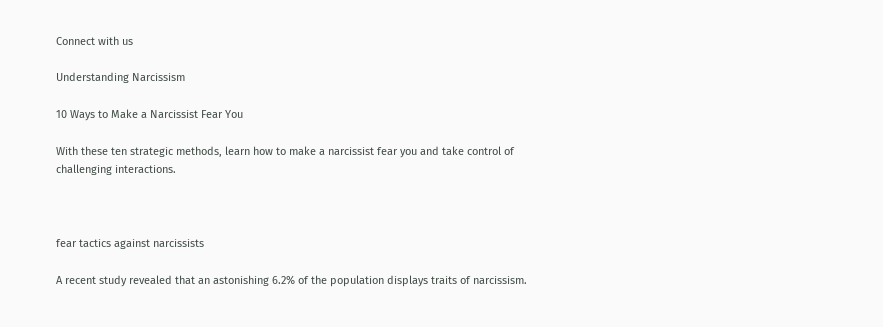Connect with us

Understanding Narcissism

10 Ways to Make a Narcissist Fear You

With these ten strategic methods, learn how to make a narcissist fear you and take control of challenging interactions.



fear tactics against narcissists

A recent study revealed that an astonishing 6.2% of the population displays traits of narcissism.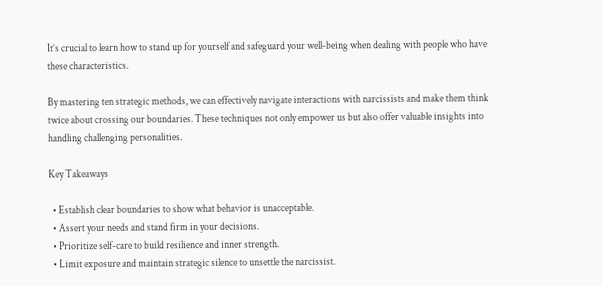It’s crucial to learn how to stand up for yourself and safeguard your well-being when dealing with people who have these characteristics.

By mastering ten strategic methods, we can effectively navigate interactions with narcissists and make them think twice about crossing our boundaries. These techniques not only empower us but also offer valuable insights into handling challenging personalities.

Key Takeaways

  • Establish clear boundaries to show what behavior is unacceptable.
  • Assert your needs and stand firm in your decisions.
  • Prioritize self-care to build resilience and inner strength.
  • Limit exposure and maintain strategic silence to unsettle the narcissist.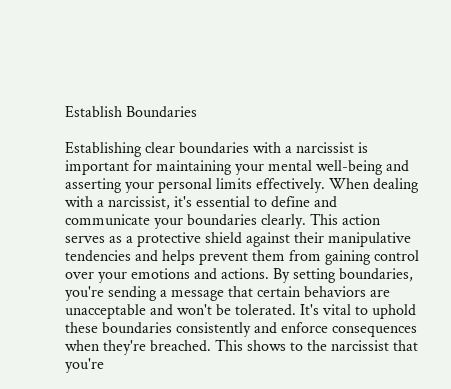Establish Boundaries

Establishing clear boundaries with a narcissist is important for maintaining your mental well-being and asserting your personal limits effectively. When dealing with a narcissist, it's essential to define and communicate your boundaries clearly. This action serves as a protective shield against their manipulative tendencies and helps prevent them from gaining control over your emotions and actions. By setting boundaries, you're sending a message that certain behaviors are unacceptable and won't be tolerated. It's vital to uphold these boundaries consistently and enforce consequences when they're breached. This shows to the narcissist that you're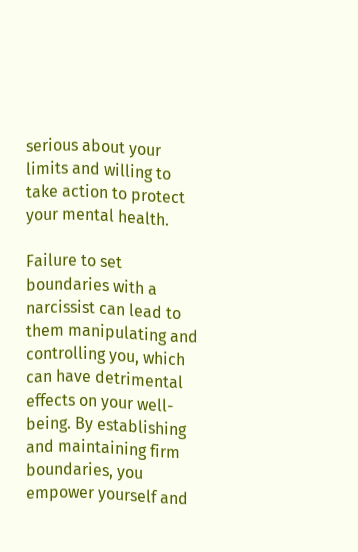serious about your limits and willing to take action to protect your mental health.

Failure to set boundaries with a narcissist can lead to them manipulating and controlling you, which can have detrimental effects on your well-being. By establishing and maintaining firm boundaries, you empower yourself and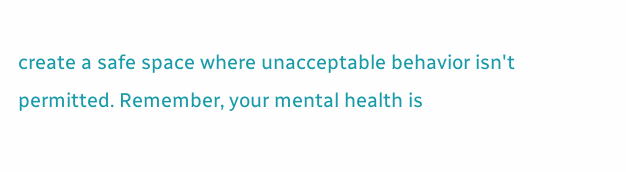create a safe space where unacceptable behavior isn't permitted. Remember, your mental health is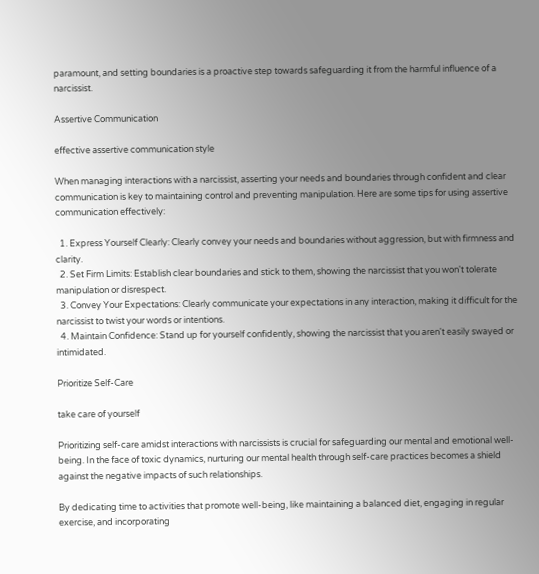paramount, and setting boundaries is a proactive step towards safeguarding it from the harmful influence of a narcissist.

Assertive Communication

effective assertive communication style

When managing interactions with a narcissist, asserting your needs and boundaries through confident and clear communication is key to maintaining control and preventing manipulation. Here are some tips for using assertive communication effectively:

  1. Express Yourself Clearly: Clearly convey your needs and boundaries without aggression, but with firmness and clarity.
  2. Set Firm Limits: Establish clear boundaries and stick to them, showing the narcissist that you won't tolerate manipulation or disrespect.
  3. Convey Your Expectations: Clearly communicate your expectations in any interaction, making it difficult for the narcissist to twist your words or intentions.
  4. Maintain Confidence: Stand up for yourself confidently, showing the narcissist that you aren't easily swayed or intimidated.

Prioritize Self-Care

take care of yourself

Prioritizing self-care amidst interactions with narcissists is crucial for safeguarding our mental and emotional well-being. In the face of toxic dynamics, nurturing our mental health through self-care practices becomes a shield against the negative impacts of such relationships.

By dedicating time to activities that promote well-being, like maintaining a balanced diet, engaging in regular exercise, and incorporating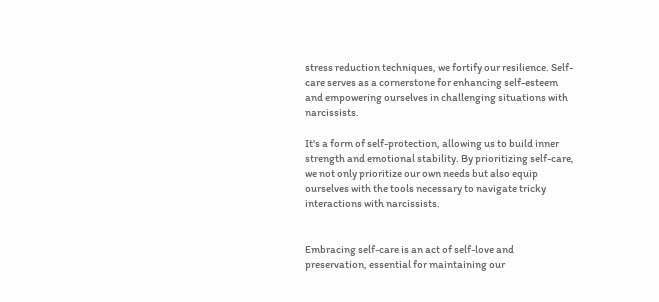stress reduction techniques, we fortify our resilience. Self-care serves as a cornerstone for enhancing self-esteem and empowering ourselves in challenging situations with narcissists.

It's a form of self-protection, allowing us to build inner strength and emotional stability. By prioritizing self-care, we not only prioritize our own needs but also equip ourselves with the tools necessary to navigate tricky interactions with narcissists.


Embracing self-care is an act of self-love and preservation, essential for maintaining our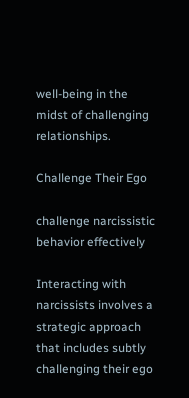well-being in the midst of challenging relationships.

Challenge Their Ego

challenge narcissistic behavior effectively

Interacting with narcissists involves a strategic approach that includes subtly challenging their ego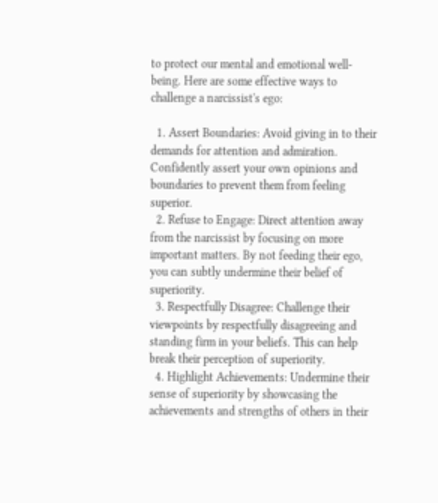to protect our mental and emotional well-being. Here are some effective ways to challenge a narcissist's ego:

  1. Assert Boundaries: Avoid giving in to their demands for attention and admiration. Confidently assert your own opinions and boundaries to prevent them from feeling superior.
  2. Refuse to Engage: Direct attention away from the narcissist by focusing on more important matters. By not feeding their ego, you can subtly undermine their belief of superiority.
  3. Respectfully Disagree: Challenge their viewpoints by respectfully disagreeing and standing firm in your beliefs. This can help break their perception of superiority.
  4. Highlight Achievements: Undermine their sense of superiority by showcasing the achievements and strengths of others in their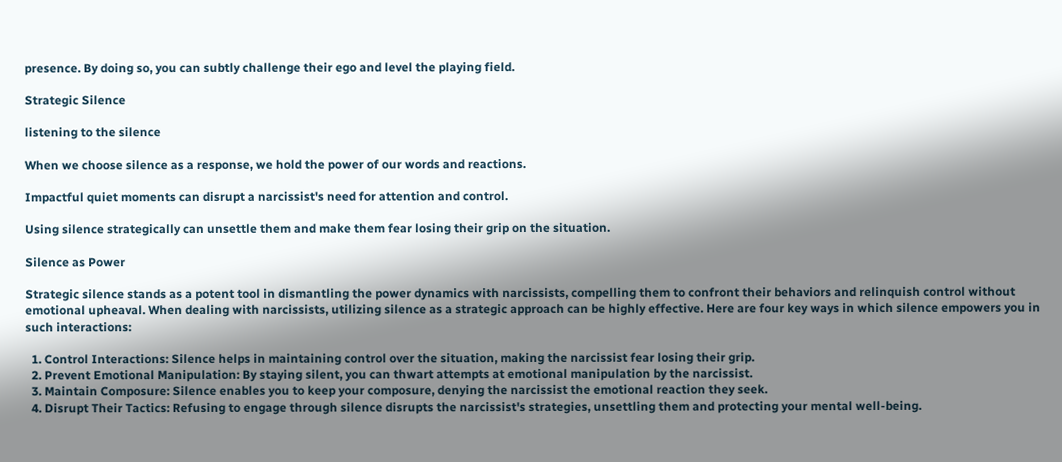presence. By doing so, you can subtly challenge their ego and level the playing field.

Strategic Silence

listening to the silence

When we choose silence as a response, we hold the power of our words and reactions.

Impactful quiet moments can disrupt a narcissist's need for attention and control.

Using silence strategically can unsettle them and make them fear losing their grip on the situation.

Silence as Power

Strategic silence stands as a potent tool in dismantling the power dynamics with narcissists, compelling them to confront their behaviors and relinquish control without emotional upheaval. When dealing with narcissists, utilizing silence as a strategic approach can be highly effective. Here are four key ways in which silence empowers you in such interactions:

  1. Control Interactions: Silence helps in maintaining control over the situation, making the narcissist fear losing their grip.
  2. Prevent Emotional Manipulation: By staying silent, you can thwart attempts at emotional manipulation by the narcissist.
  3. Maintain Composure: Silence enables you to keep your composure, denying the narcissist the emotional reaction they seek.
  4. Disrupt Their Tactics: Refusing to engage through silence disrupts the narcissist's strategies, unsettling them and protecting your mental well-being.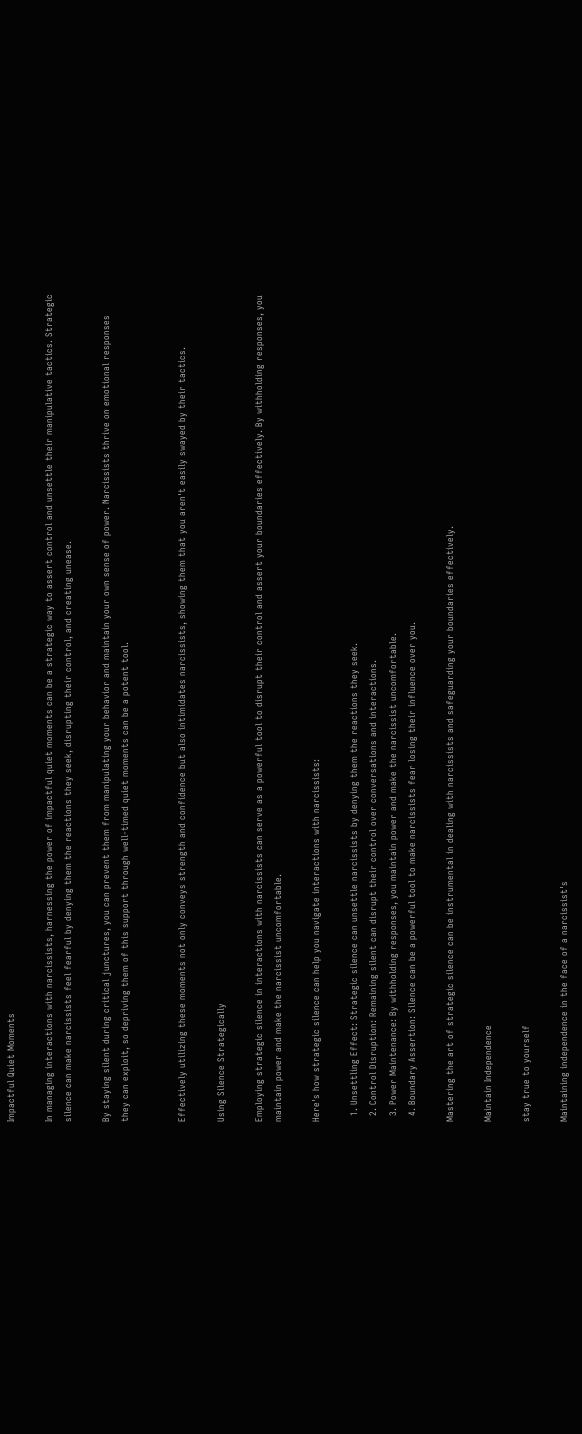Impactful Quiet Moments

In managing interactions with narcissists, harnessing the power of impactful quiet moments can be a strategic way to assert control and unsettle their manipulative tactics. Strategic silence can make narcissists feel fearful by denying them the reactions they seek, disrupting their control, and creating unease.

By staying silent during critical junctures, you can prevent them from manipulating your behavior and maintain your own sense of power. Narcissists thrive on emotional responses they can exploit, so depriving them of this support through well-timed quiet moments can be a potent tool.


Effectively utilizing these moments not only conveys strength and confidence but also intimidates narcissists, showing them that you aren't easily swayed by their tactics.

Using Silence Strategically

Employing strategic silence in interactions with narcissists can serve as a powerful tool to disrupt their control and assert your boundaries effectively. By withholding responses, you maintain power and make the narcissist uncomfortable.

Here's how strategic silence can help you navigate interactions with narcissists:

  1. Unsettling Effect: Strategic silence can unsettle narcissists by denying them the reactions they seek.
  2. Control Disruption: Remaining silent can disrupt their control over conversations and interactions.
  3. Power Maintenance: By withholding responses, you maintain power and make the narcissist uncomfortable.
  4. Boundary Assertion: Silence can be a powerful tool to make narcissists fear losing their influence over you.

Mastering the art of strategic silence can be instrumental in dealing with narcissists and safeguarding your boundaries effectively.

Maintain Independence

stay true to yourself

Maintaining independence in the face of a narcissist's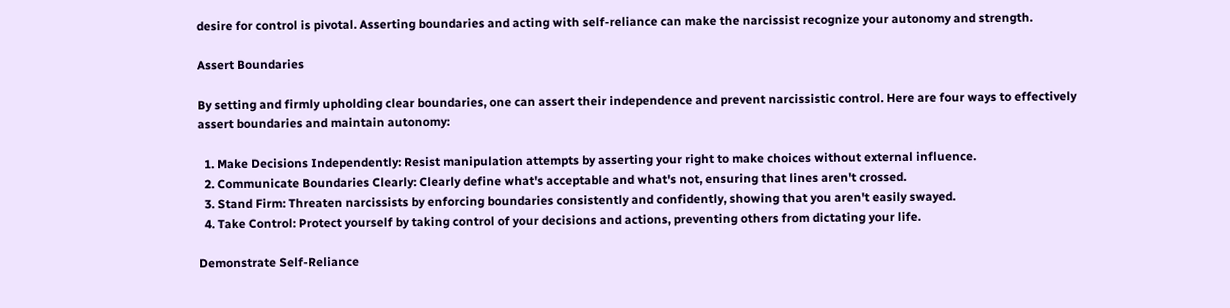desire for control is pivotal. Asserting boundaries and acting with self-reliance can make the narcissist recognize your autonomy and strength.

Assert Boundaries

By setting and firmly upholding clear boundaries, one can assert their independence and prevent narcissistic control. Here are four ways to effectively assert boundaries and maintain autonomy:

  1. Make Decisions Independently: Resist manipulation attempts by asserting your right to make choices without external influence.
  2. Communicate Boundaries Clearly: Clearly define what's acceptable and what's not, ensuring that lines aren't crossed.
  3. Stand Firm: Threaten narcissists by enforcing boundaries consistently and confidently, showing that you aren't easily swayed.
  4. Take Control: Protect yourself by taking control of your decisions and actions, preventing others from dictating your life.

Demonstrate Self-Reliance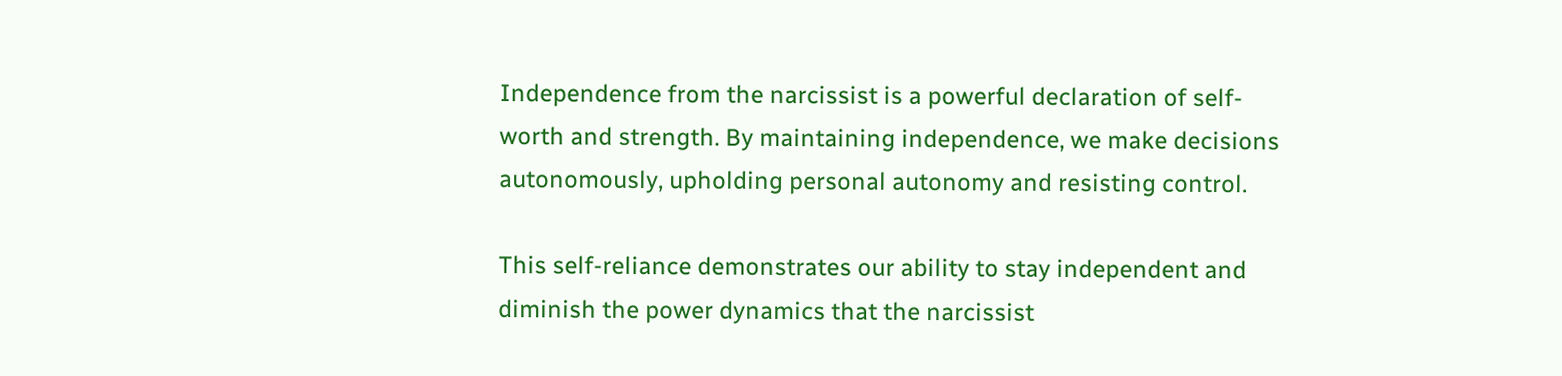Independence from the narcissist is a powerful declaration of self-worth and strength. By maintaining independence, we make decisions autonomously, upholding personal autonomy and resisting control.

This self-reliance demonstrates our ability to stay independent and diminish the power dynamics that the narcissist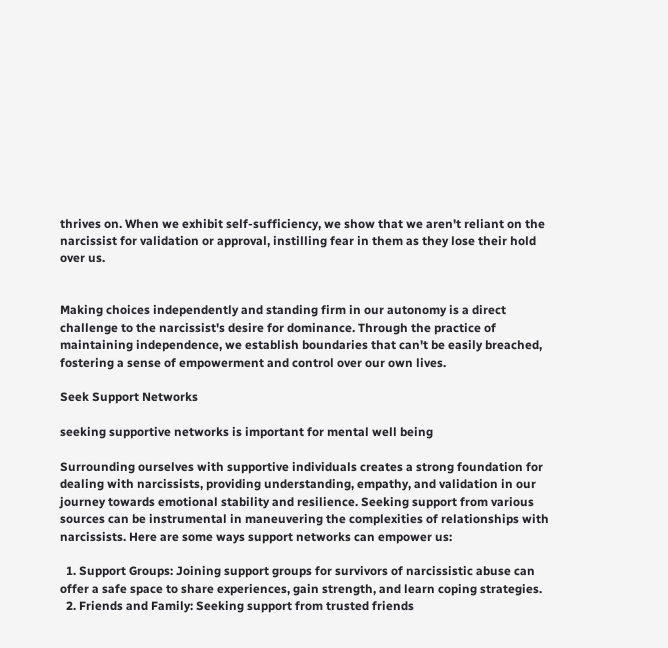thrives on. When we exhibit self-sufficiency, we show that we aren't reliant on the narcissist for validation or approval, instilling fear in them as they lose their hold over us.


Making choices independently and standing firm in our autonomy is a direct challenge to the narcissist's desire for dominance. Through the practice of maintaining independence, we establish boundaries that can't be easily breached, fostering a sense of empowerment and control over our own lives.

Seek Support Networks

seeking supportive networks is important for mental well being

Surrounding ourselves with supportive individuals creates a strong foundation for dealing with narcissists, providing understanding, empathy, and validation in our journey towards emotional stability and resilience. Seeking support from various sources can be instrumental in maneuvering the complexities of relationships with narcissists. Here are some ways support networks can empower us:

  1. Support Groups: Joining support groups for survivors of narcissistic abuse can offer a safe space to share experiences, gain strength, and learn coping strategies.
  2. Friends and Family: Seeking support from trusted friends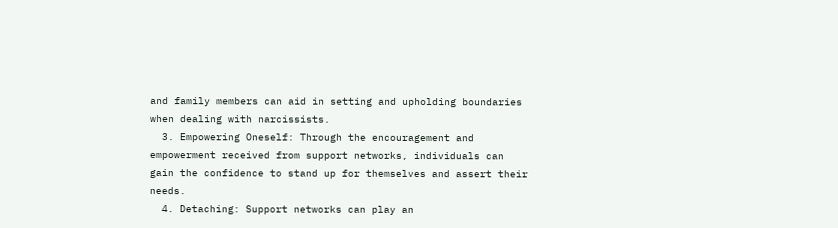and family members can aid in setting and upholding boundaries when dealing with narcissists.
  3. Empowering Oneself: Through the encouragement and empowerment received from support networks, individuals can gain the confidence to stand up for themselves and assert their needs.
  4. Detaching: Support networks can play an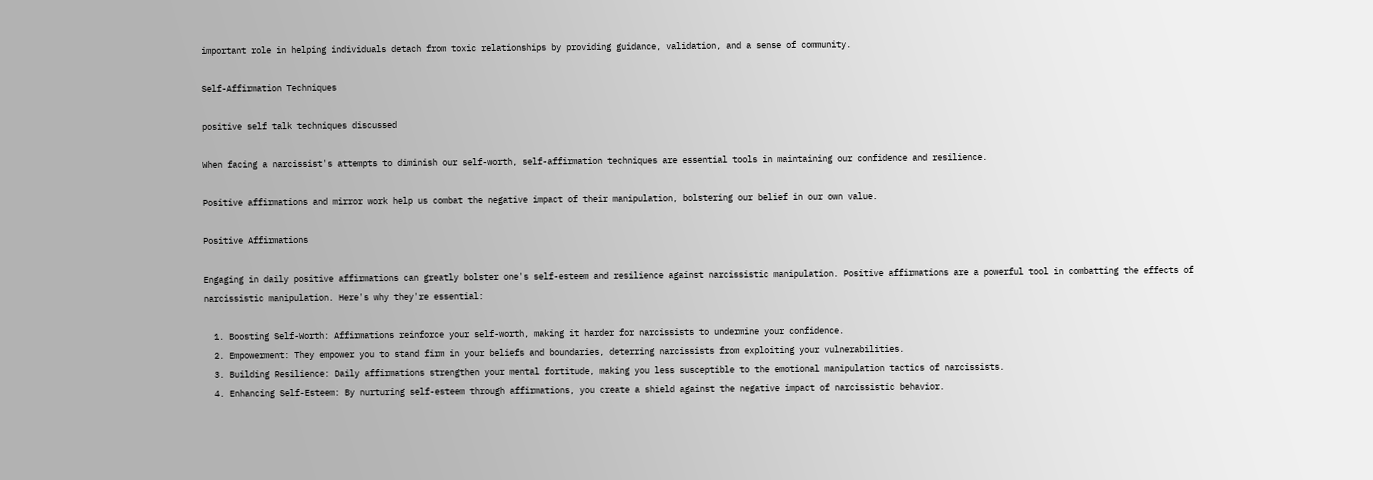important role in helping individuals detach from toxic relationships by providing guidance, validation, and a sense of community.

Self-Affirmation Techniques

positive self talk techniques discussed

When facing a narcissist's attempts to diminish our self-worth, self-affirmation techniques are essential tools in maintaining our confidence and resilience.

Positive affirmations and mirror work help us combat the negative impact of their manipulation, bolstering our belief in our own value.

Positive Affirmations

Engaging in daily positive affirmations can greatly bolster one's self-esteem and resilience against narcissistic manipulation. Positive affirmations are a powerful tool in combatting the effects of narcissistic manipulation. Here's why they're essential:

  1. Boosting Self-Worth: Affirmations reinforce your self-worth, making it harder for narcissists to undermine your confidence.
  2. Empowerment: They empower you to stand firm in your beliefs and boundaries, deterring narcissists from exploiting your vulnerabilities.
  3. Building Resilience: Daily affirmations strengthen your mental fortitude, making you less susceptible to the emotional manipulation tactics of narcissists.
  4. Enhancing Self-Esteem: By nurturing self-esteem through affirmations, you create a shield against the negative impact of narcissistic behavior.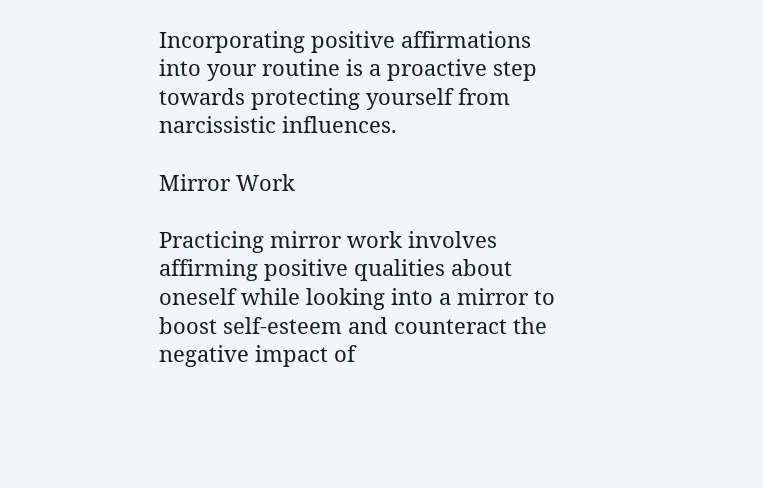Incorporating positive affirmations into your routine is a proactive step towards protecting yourself from narcissistic influences.

Mirror Work

Practicing mirror work involves affirming positive qualities about oneself while looking into a mirror to boost self-esteem and counteract the negative impact of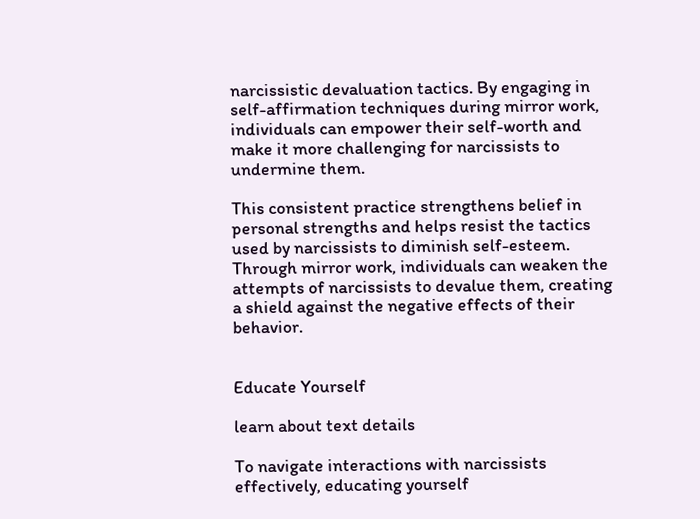narcissistic devaluation tactics. By engaging in self-affirmation techniques during mirror work, individuals can empower their self-worth and make it more challenging for narcissists to undermine them.

This consistent practice strengthens belief in personal strengths and helps resist the tactics used by narcissists to diminish self-esteem. Through mirror work, individuals can weaken the attempts of narcissists to devalue them, creating a shield against the negative effects of their behavior.


Educate Yourself

learn about text details

To navigate interactions with narcissists effectively, educating yourself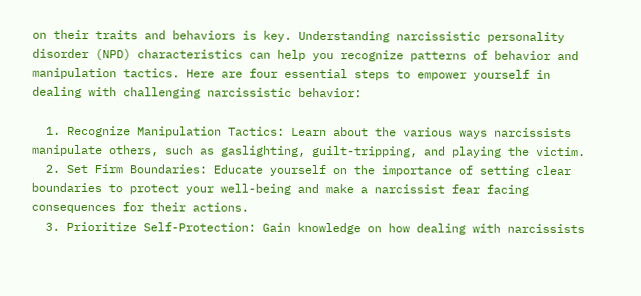on their traits and behaviors is key. Understanding narcissistic personality disorder (NPD) characteristics can help you recognize patterns of behavior and manipulation tactics. Here are four essential steps to empower yourself in dealing with challenging narcissistic behavior:

  1. Recognize Manipulation Tactics: Learn about the various ways narcissists manipulate others, such as gaslighting, guilt-tripping, and playing the victim.
  2. Set Firm Boundaries: Educate yourself on the importance of setting clear boundaries to protect your well-being and make a narcissist fear facing consequences for their actions.
  3. Prioritize Self-Protection: Gain knowledge on how dealing with narcissists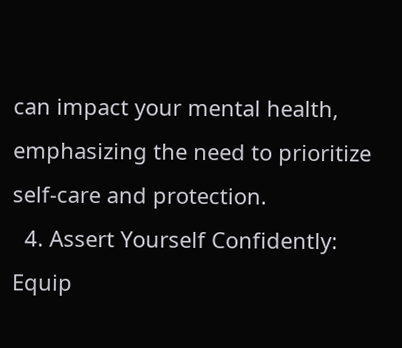can impact your mental health, emphasizing the need to prioritize self-care and protection.
  4. Assert Yourself Confidently: Equip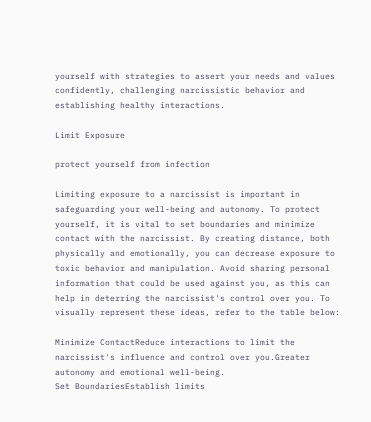yourself with strategies to assert your needs and values confidently, challenging narcissistic behavior and establishing healthy interactions.

Limit Exposure

protect yourself from infection

Limiting exposure to a narcissist is important in safeguarding your well-being and autonomy. To protect yourself, it is vital to set boundaries and minimize contact with the narcissist. By creating distance, both physically and emotionally, you can decrease exposure to toxic behavior and manipulation. Avoid sharing personal information that could be used against you, as this can help in deterring the narcissist's control over you. To visually represent these ideas, refer to the table below:

Minimize ContactReduce interactions to limit the narcissist's influence and control over you.Greater autonomy and emotional well-being.
Set BoundariesEstablish limits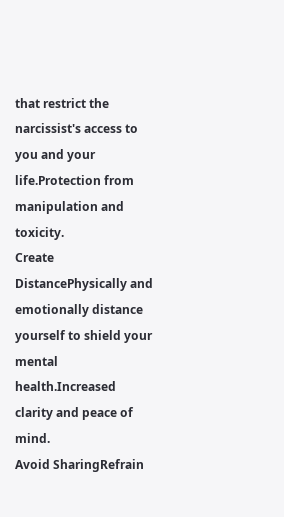that restrict the narcissist's access to you and your life.Protection from manipulation and toxicity.
Create DistancePhysically and emotionally distance yourself to shield your mental health.Increased clarity and peace of mind.
Avoid SharingRefrain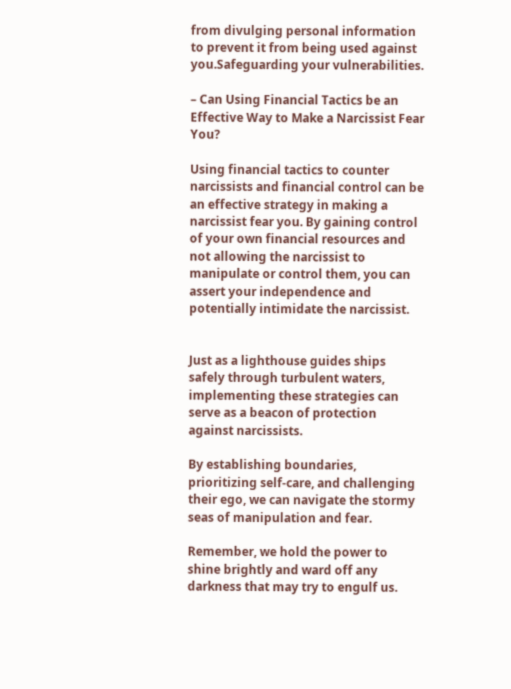from divulging personal information to prevent it from being used against you.Safeguarding your vulnerabilities.

– Can Using Financial Tactics be an Effective Way to Make a Narcissist Fear You?

Using financial tactics to counter narcissists and financial control can be an effective strategy in making a narcissist fear you. By gaining control of your own financial resources and not allowing the narcissist to manipulate or control them, you can assert your independence and potentially intimidate the narcissist.


Just as a lighthouse guides ships safely through turbulent waters, implementing these strategies can serve as a beacon of protection against narcissists.

By establishing boundaries, prioritizing self-care, and challenging their ego, we can navigate the stormy seas of manipulation and fear.

Remember, we hold the power to shine brightly and ward off any darkness that may try to engulf us.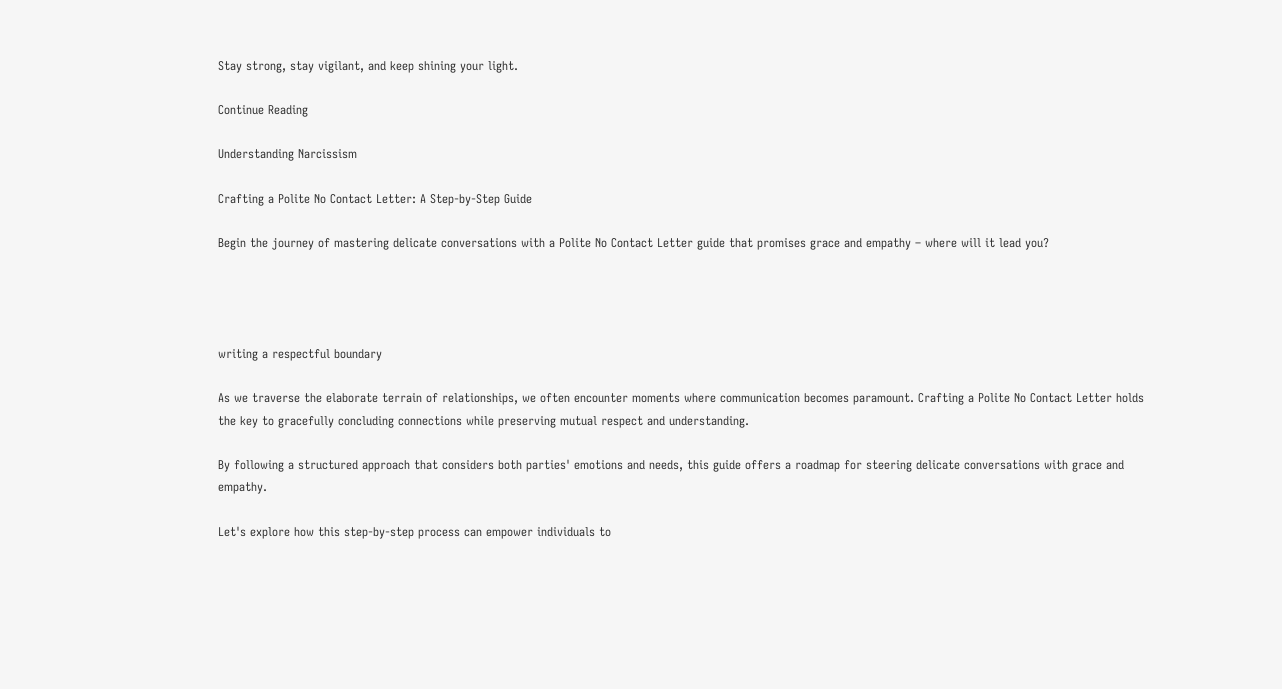Stay strong, stay vigilant, and keep shining your light.

Continue Reading

Understanding Narcissism

Crafting a Polite No Contact Letter: A Step-by-Step Guide

Begin the journey of mastering delicate conversations with a Polite No Contact Letter guide that promises grace and empathy – where will it lead you?




writing a respectful boundary

As we traverse the elaborate terrain of relationships, we often encounter moments where communication becomes paramount. Crafting a Polite No Contact Letter holds the key to gracefully concluding connections while preserving mutual respect and understanding.

By following a structured approach that considers both parties' emotions and needs, this guide offers a roadmap for steering delicate conversations with grace and empathy.

Let's explore how this step-by-step process can empower individuals to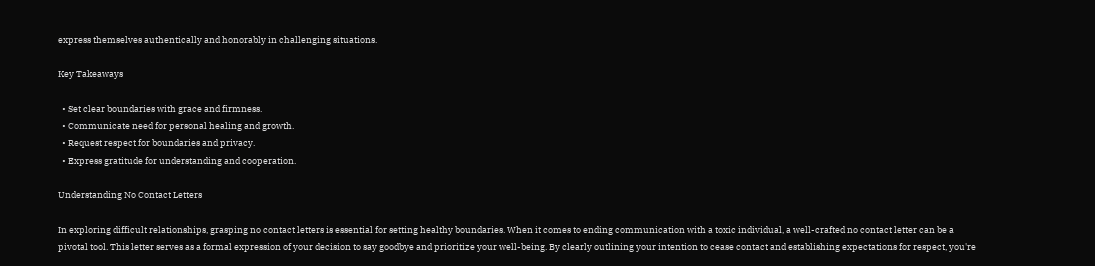express themselves authentically and honorably in challenging situations.

Key Takeaways

  • Set clear boundaries with grace and firmness.
  • Communicate need for personal healing and growth.
  • Request respect for boundaries and privacy.
  • Express gratitude for understanding and cooperation.

Understanding No Contact Letters

In exploring difficult relationships, grasping no contact letters is essential for setting healthy boundaries. When it comes to ending communication with a toxic individual, a well-crafted no contact letter can be a pivotal tool. This letter serves as a formal expression of your decision to say goodbye and prioritize your well-being. By clearly outlining your intention to cease contact and establishing expectations for respect, you're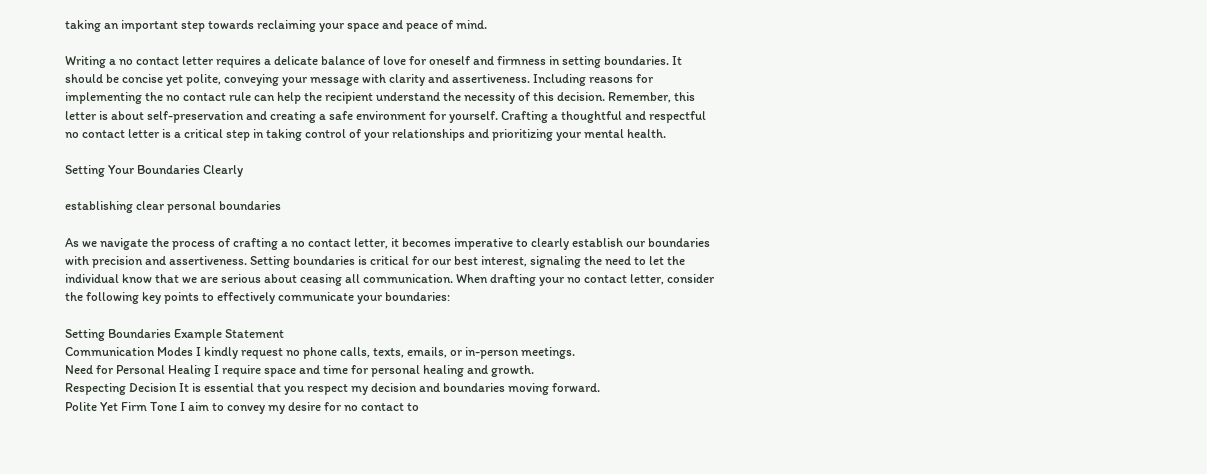taking an important step towards reclaiming your space and peace of mind.

Writing a no contact letter requires a delicate balance of love for oneself and firmness in setting boundaries. It should be concise yet polite, conveying your message with clarity and assertiveness. Including reasons for implementing the no contact rule can help the recipient understand the necessity of this decision. Remember, this letter is about self-preservation and creating a safe environment for yourself. Crafting a thoughtful and respectful no contact letter is a critical step in taking control of your relationships and prioritizing your mental health.

Setting Your Boundaries Clearly

establishing clear personal boundaries

As we navigate the process of crafting a no contact letter, it becomes imperative to clearly establish our boundaries with precision and assertiveness. Setting boundaries is critical for our best interest, signaling the need to let the individual know that we are serious about ceasing all communication. When drafting your no contact letter, consider the following key points to effectively communicate your boundaries:

Setting Boundaries Example Statement
Communication Modes I kindly request no phone calls, texts, emails, or in-person meetings.
Need for Personal Healing I require space and time for personal healing and growth.
Respecting Decision It is essential that you respect my decision and boundaries moving forward.
Polite Yet Firm Tone I aim to convey my desire for no contact to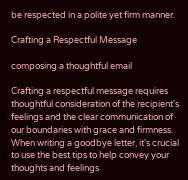be respected in a polite yet firm manner.

Crafting a Respectful Message

composing a thoughtful email

Crafting a respectful message requires thoughtful consideration of the recipient's feelings and the clear communication of our boundaries with grace and firmness. When writing a goodbye letter, it's crucial to use the best tips to help convey your thoughts and feelings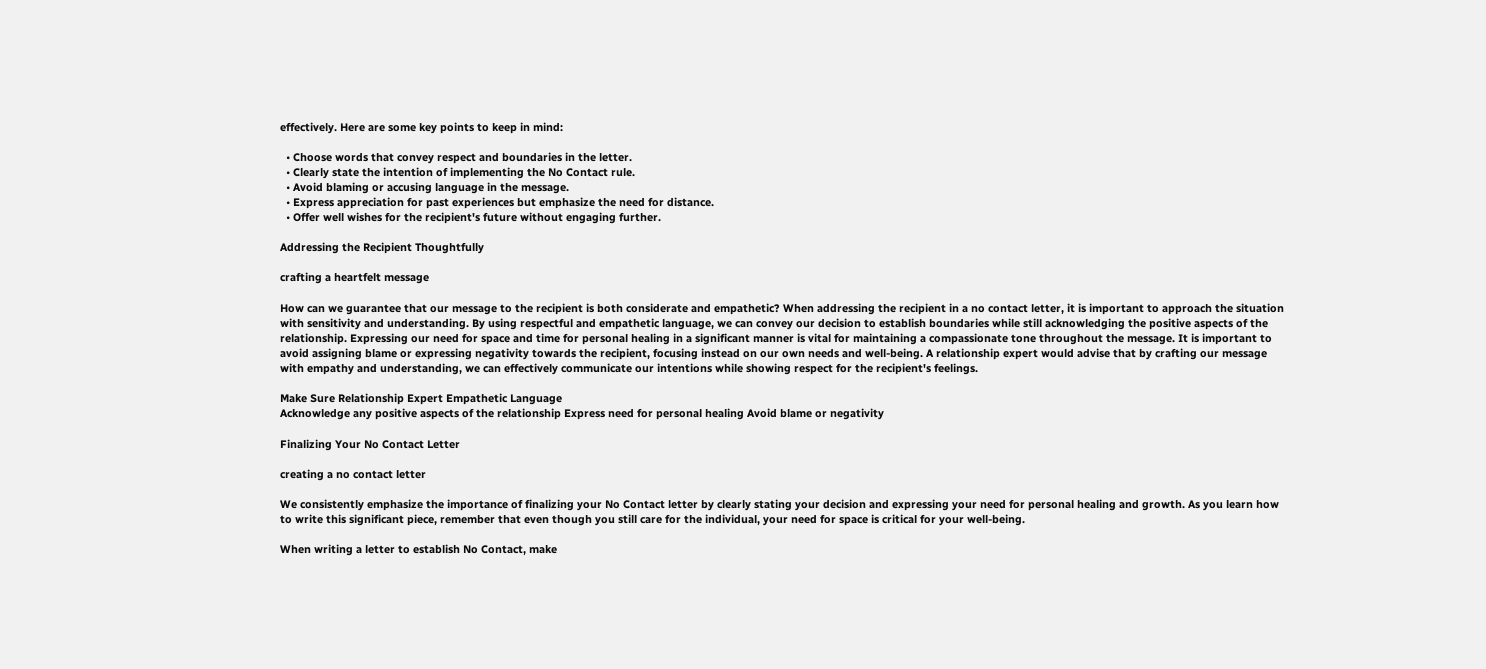effectively. Here are some key points to keep in mind:

  • Choose words that convey respect and boundaries in the letter.
  • Clearly state the intention of implementing the No Contact rule.
  • Avoid blaming or accusing language in the message.
  • Express appreciation for past experiences but emphasize the need for distance.
  • Offer well wishes for the recipient's future without engaging further.

Addressing the Recipient Thoughtfully

crafting a heartfelt message

How can we guarantee that our message to the recipient is both considerate and empathetic? When addressing the recipient in a no contact letter, it is important to approach the situation with sensitivity and understanding. By using respectful and empathetic language, we can convey our decision to establish boundaries while still acknowledging the positive aspects of the relationship. Expressing our need for space and time for personal healing in a significant manner is vital for maintaining a compassionate tone throughout the message. It is important to avoid assigning blame or expressing negativity towards the recipient, focusing instead on our own needs and well-being. A relationship expert would advise that by crafting our message with empathy and understanding, we can effectively communicate our intentions while showing respect for the recipient's feelings.

Make Sure Relationship Expert Empathetic Language
Acknowledge any positive aspects of the relationship Express need for personal healing Avoid blame or negativity

Finalizing Your No Contact Letter

creating a no contact letter

We consistently emphasize the importance of finalizing your No Contact letter by clearly stating your decision and expressing your need for personal healing and growth. As you learn how to write this significant piece, remember that even though you still care for the individual, your need for space is critical for your well-being.

When writing a letter to establish No Contact, make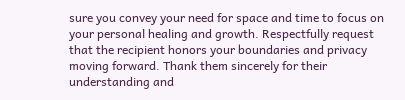sure you convey your need for space and time to focus on your personal healing and growth. Respectfully request that the recipient honors your boundaries and privacy moving forward. Thank them sincerely for their understanding and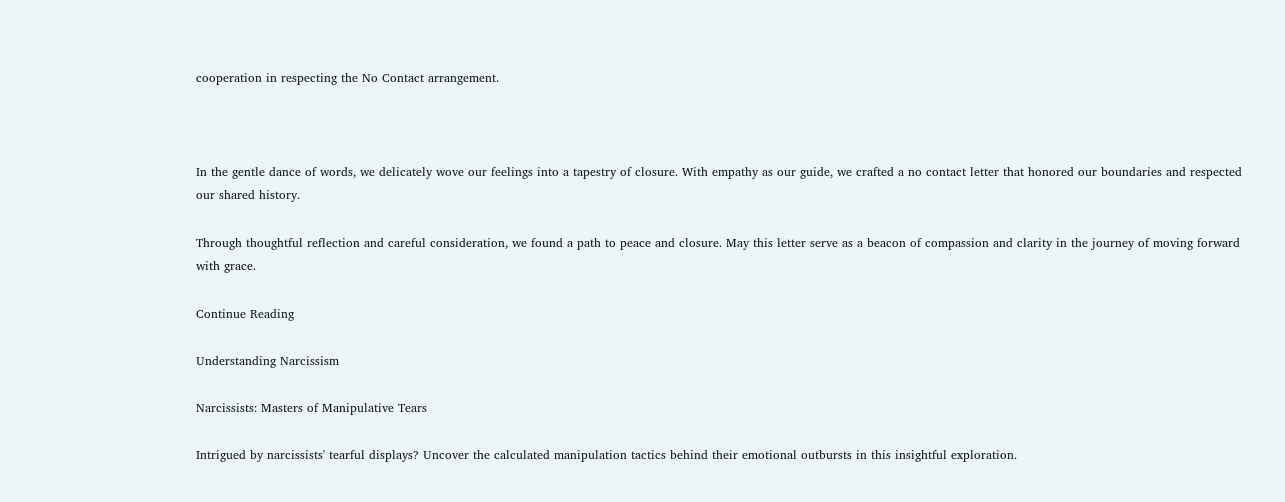cooperation in respecting the No Contact arrangement.



In the gentle dance of words, we delicately wove our feelings into a tapestry of closure. With empathy as our guide, we crafted a no contact letter that honored our boundaries and respected our shared history.

Through thoughtful reflection and careful consideration, we found a path to peace and closure. May this letter serve as a beacon of compassion and clarity in the journey of moving forward with grace.

Continue Reading

Understanding Narcissism

Narcissists: Masters of Manipulative Tears

Intrigued by narcissists' tearful displays? Uncover the calculated manipulation tactics behind their emotional outbursts in this insightful exploration.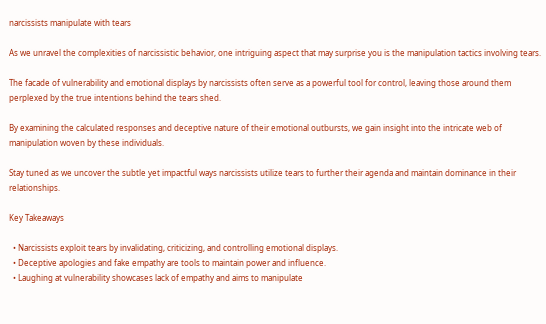narcissists manipulate with tears

As we unravel the complexities of narcissistic behavior, one intriguing aspect that may surprise you is the manipulation tactics involving tears.

The facade of vulnerability and emotional displays by narcissists often serve as a powerful tool for control, leaving those around them perplexed by the true intentions behind the tears shed.

By examining the calculated responses and deceptive nature of their emotional outbursts, we gain insight into the intricate web of manipulation woven by these individuals.

Stay tuned as we uncover the subtle yet impactful ways narcissists utilize tears to further their agenda and maintain dominance in their relationships.

Key Takeaways

  • Narcissists exploit tears by invalidating, criticizing, and controlling emotional displays.
  • Deceptive apologies and fake empathy are tools to maintain power and influence.
  • Laughing at vulnerability showcases lack of empathy and aims to manipulate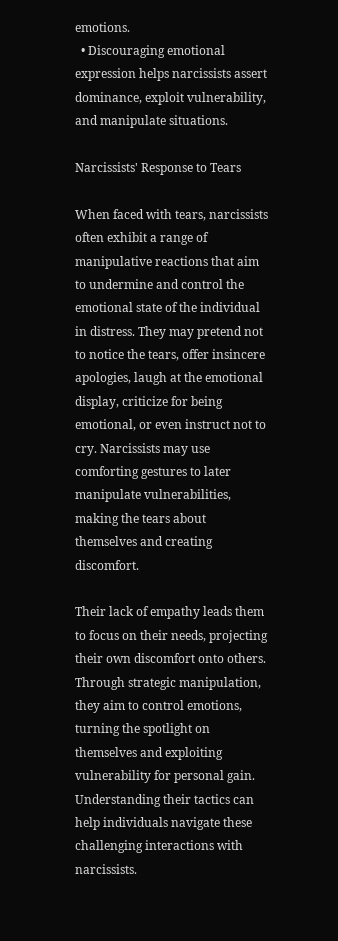emotions.
  • Discouraging emotional expression helps narcissists assert dominance, exploit vulnerability, and manipulate situations.

Narcissists' Response to Tears

When faced with tears, narcissists often exhibit a range of manipulative reactions that aim to undermine and control the emotional state of the individual in distress. They may pretend not to notice the tears, offer insincere apologies, laugh at the emotional display, criticize for being emotional, or even instruct not to cry. Narcissists may use comforting gestures to later manipulate vulnerabilities, making the tears about themselves and creating discomfort.

Their lack of empathy leads them to focus on their needs, projecting their own discomfort onto others. Through strategic manipulation, they aim to control emotions, turning the spotlight on themselves and exploiting vulnerability for personal gain. Understanding their tactics can help individuals navigate these challenging interactions with narcissists.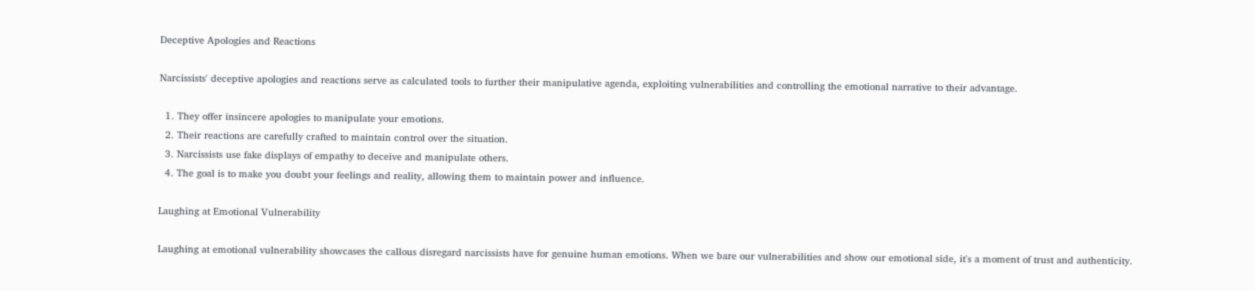Deceptive Apologies and Reactions

Narcissists' deceptive apologies and reactions serve as calculated tools to further their manipulative agenda, exploiting vulnerabilities and controlling the emotional narrative to their advantage.

  1. They offer insincere apologies to manipulate your emotions.
  2. Their reactions are carefully crafted to maintain control over the situation.
  3. Narcissists use fake displays of empathy to deceive and manipulate others.
  4. The goal is to make you doubt your feelings and reality, allowing them to maintain power and influence.

Laughing at Emotional Vulnerability

Laughing at emotional vulnerability showcases the callous disregard narcissists have for genuine human emotions. When we bare our vulnerabilities and show our emotional side, it's a moment of trust and authenticity.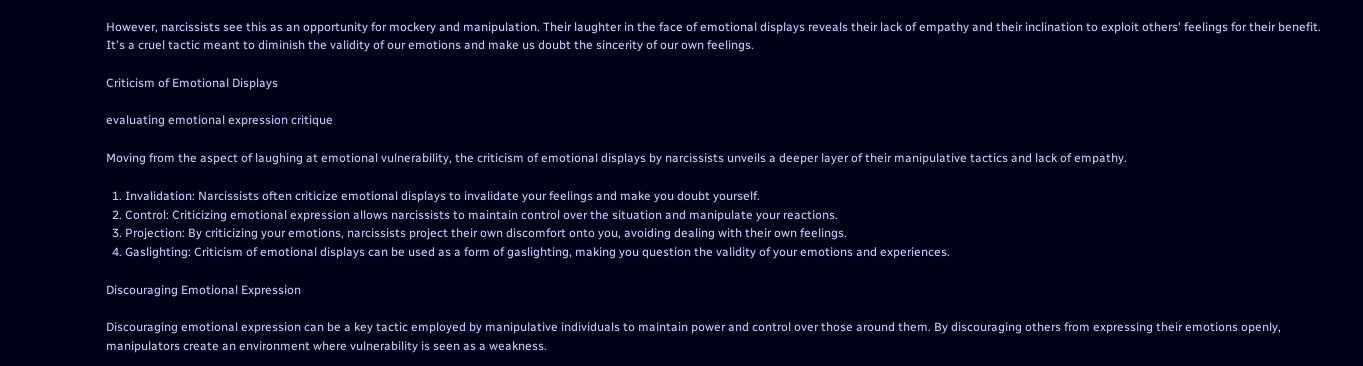However, narcissists see this as an opportunity for mockery and manipulation. Their laughter in the face of emotional displays reveals their lack of empathy and their inclination to exploit others' feelings for their benefit. It's a cruel tactic meant to diminish the validity of our emotions and make us doubt the sincerity of our own feelings.

Criticism of Emotional Displays

evaluating emotional expression critique

Moving from the aspect of laughing at emotional vulnerability, the criticism of emotional displays by narcissists unveils a deeper layer of their manipulative tactics and lack of empathy.

  1. Invalidation: Narcissists often criticize emotional displays to invalidate your feelings and make you doubt yourself.
  2. Control: Criticizing emotional expression allows narcissists to maintain control over the situation and manipulate your reactions.
  3. Projection: By criticizing your emotions, narcissists project their own discomfort onto you, avoiding dealing with their own feelings.
  4. Gaslighting: Criticism of emotional displays can be used as a form of gaslighting, making you question the validity of your emotions and experiences.

Discouraging Emotional Expression

Discouraging emotional expression can be a key tactic employed by manipulative individuals to maintain power and control over those around them. By discouraging others from expressing their emotions openly, manipulators create an environment where vulnerability is seen as a weakness.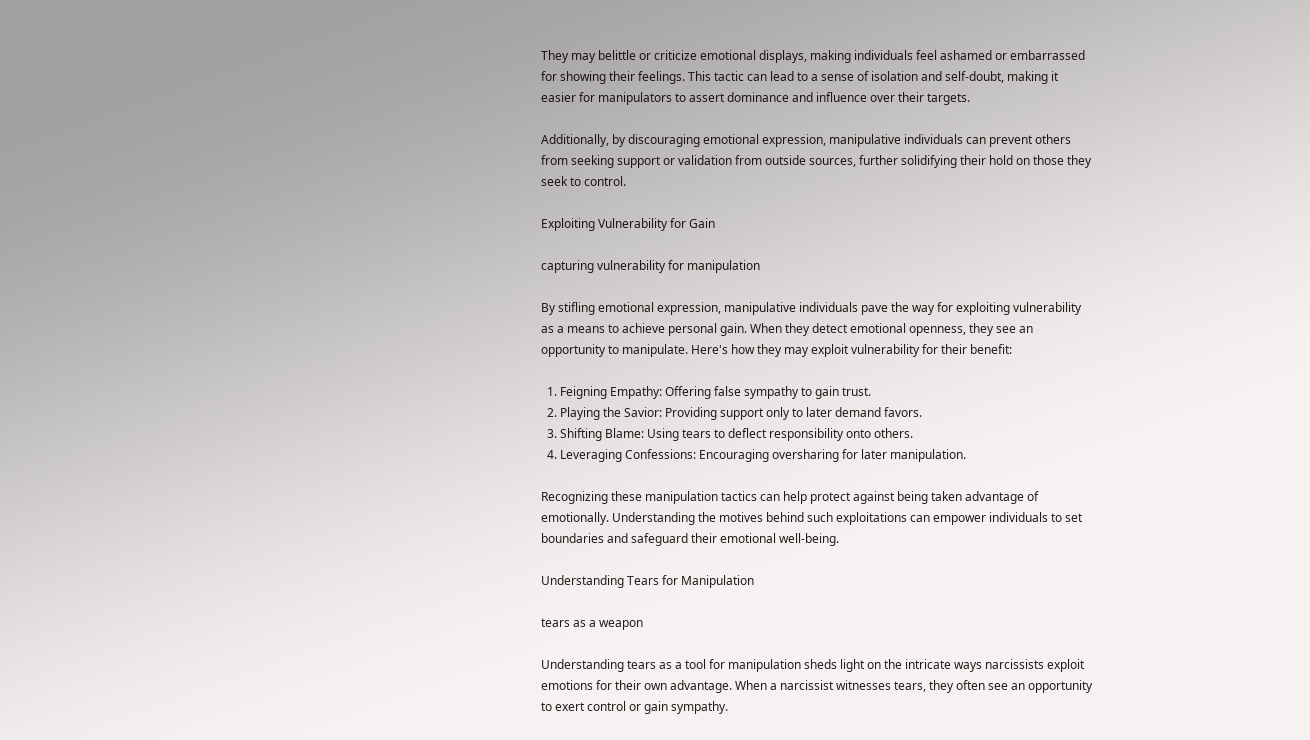They may belittle or criticize emotional displays, making individuals feel ashamed or embarrassed for showing their feelings. This tactic can lead to a sense of isolation and self-doubt, making it easier for manipulators to assert dominance and influence over their targets.

Additionally, by discouraging emotional expression, manipulative individuals can prevent others from seeking support or validation from outside sources, further solidifying their hold on those they seek to control.

Exploiting Vulnerability for Gain

capturing vulnerability for manipulation

By stifling emotional expression, manipulative individuals pave the way for exploiting vulnerability as a means to achieve personal gain. When they detect emotional openness, they see an opportunity to manipulate. Here's how they may exploit vulnerability for their benefit:

  1. Feigning Empathy: Offering false sympathy to gain trust.
  2. Playing the Savior: Providing support only to later demand favors.
  3. Shifting Blame: Using tears to deflect responsibility onto others.
  4. Leveraging Confessions: Encouraging oversharing for later manipulation.

Recognizing these manipulation tactics can help protect against being taken advantage of emotionally. Understanding the motives behind such exploitations can empower individuals to set boundaries and safeguard their emotional well-being.

Understanding Tears for Manipulation

tears as a weapon

Understanding tears as a tool for manipulation sheds light on the intricate ways narcissists exploit emotions for their own advantage. When a narcissist witnesses tears, they often see an opportunity to exert control or gain sympathy.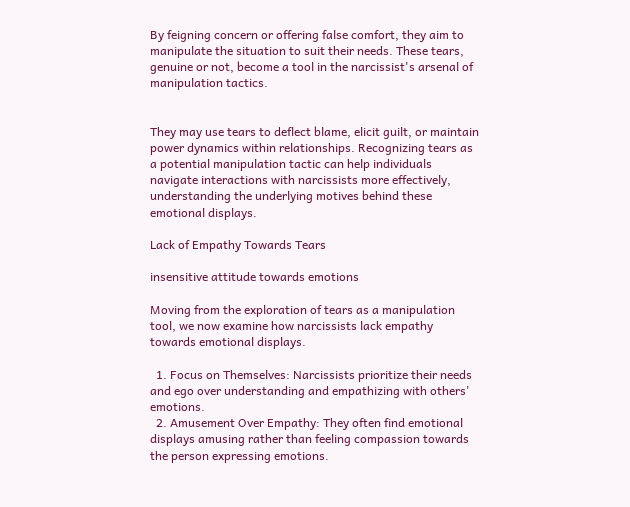By feigning concern or offering false comfort, they aim to manipulate the situation to suit their needs. These tears, genuine or not, become a tool in the narcissist's arsenal of manipulation tactics.


They may use tears to deflect blame, elicit guilt, or maintain power dynamics within relationships. Recognizing tears as a potential manipulation tactic can help individuals navigate interactions with narcissists more effectively, understanding the underlying motives behind these emotional displays.

Lack of Empathy Towards Tears

insensitive attitude towards emotions

Moving from the exploration of tears as a manipulation tool, we now examine how narcissists lack empathy towards emotional displays.

  1. Focus on Themselves: Narcissists prioritize their needs and ego over understanding and empathizing with others' emotions.
  2. Amusement Over Empathy: They often find emotional displays amusing rather than feeling compassion towards the person expressing emotions.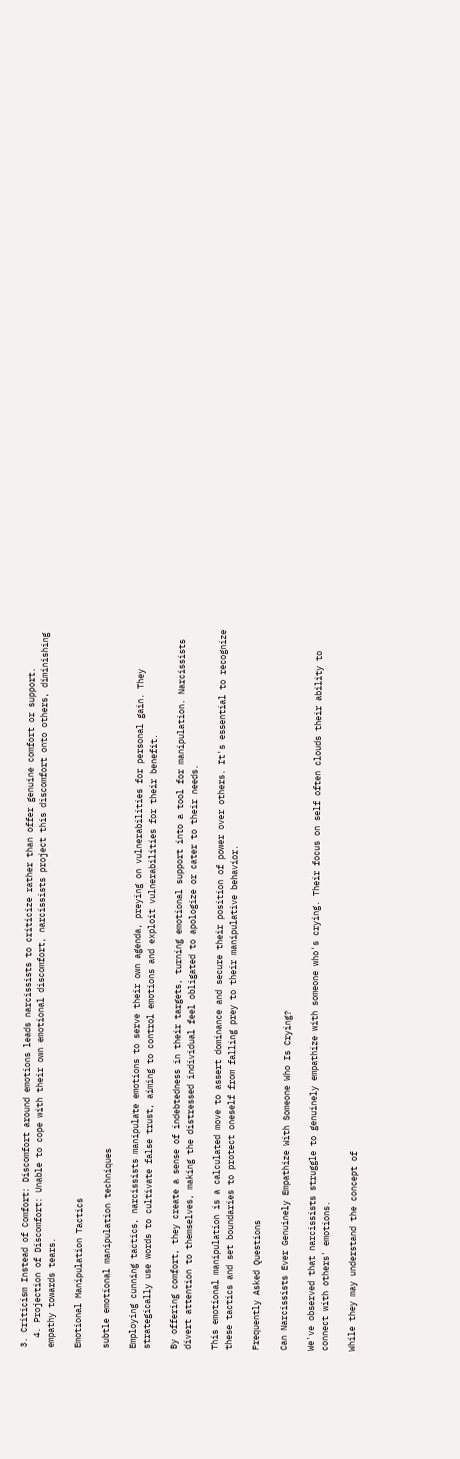3. Criticism Instead of Comfort: Discomfort around emotions leads narcissists to criticize rather than offer genuine comfort or support.
  4. Projection of Discomfort: Unable to cope with their own emotional discomfort, narcissists project this discomfort onto others, diminishing empathy towards tears.

Emotional Manipulation Tactics

subtle emotional manipulation techniques

Employing cunning tactics, narcissists manipulate emotions to serve their own agenda, preying on vulnerabilities for personal gain. They strategically use words to cultivate false trust, aiming to control emotions and exploit vulnerabilities for their benefit.

By offering comfort, they create a sense of indebtedness in their targets, turning emotional support into a tool for manipulation. Narcissists divert attention to themselves, making the distressed individual feel obligated to apologize or cater to their needs.

This emotional manipulation is a calculated move to assert dominance and secure their position of power over others. It's essential to recognize these tactics and set boundaries to protect oneself from falling prey to their manipulative behavior.

Frequently Asked Questions

Can Narcissists Ever Genuinely Empathize With Someone Who Is Crying?

We've observed that narcissists struggle to genuinely empathize with someone who's crying. Their focus on self often clouds their ability to connect with others' emotions.

While they may understand the concept of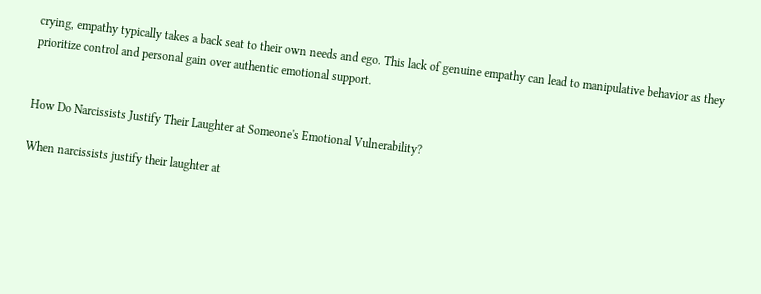crying, empathy typically takes a back seat to their own needs and ego. This lack of genuine empathy can lead to manipulative behavior as they prioritize control and personal gain over authentic emotional support.


How Do Narcissists Justify Their Laughter at Someone's Emotional Vulnerability?

When narcissists justify their laughter at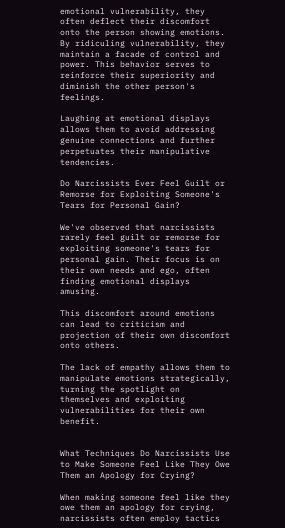emotional vulnerability, they often deflect their discomfort onto the person showing emotions. By ridiculing vulnerability, they maintain a facade of control and power. This behavior serves to reinforce their superiority and diminish the other person's feelings.

Laughing at emotional displays allows them to avoid addressing genuine connections and further perpetuates their manipulative tendencies.

Do Narcissists Ever Feel Guilt or Remorse for Exploiting Someone's Tears for Personal Gain?

We've observed that narcissists rarely feel guilt or remorse for exploiting someone's tears for personal gain. Their focus is on their own needs and ego, often finding emotional displays amusing.

This discomfort around emotions can lead to criticism and projection of their own discomfort onto others.

The lack of empathy allows them to manipulate emotions strategically, turning the spotlight on themselves and exploiting vulnerabilities for their own benefit.


What Techniques Do Narcissists Use to Make Someone Feel Like They Owe Them an Apology for Crying?

When making someone feel like they owe them an apology for crying, narcissists often employ tactics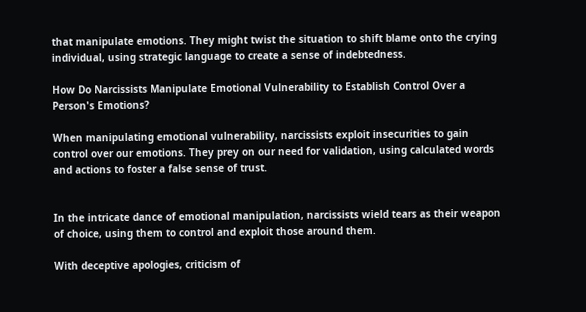that manipulate emotions. They might twist the situation to shift blame onto the crying individual, using strategic language to create a sense of indebtedness.

How Do Narcissists Manipulate Emotional Vulnerability to Establish Control Over a Person's Emotions?

When manipulating emotional vulnerability, narcissists exploit insecurities to gain control over our emotions. They prey on our need for validation, using calculated words and actions to foster a false sense of trust.


In the intricate dance of emotional manipulation, narcissists wield tears as their weapon of choice, using them to control and exploit those around them.

With deceptive apologies, criticism of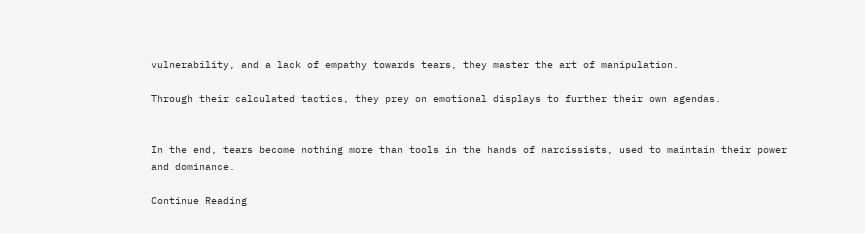vulnerability, and a lack of empathy towards tears, they master the art of manipulation.

Through their calculated tactics, they prey on emotional displays to further their own agendas.


In the end, tears become nothing more than tools in the hands of narcissists, used to maintain their power and dominance.

Continue Reading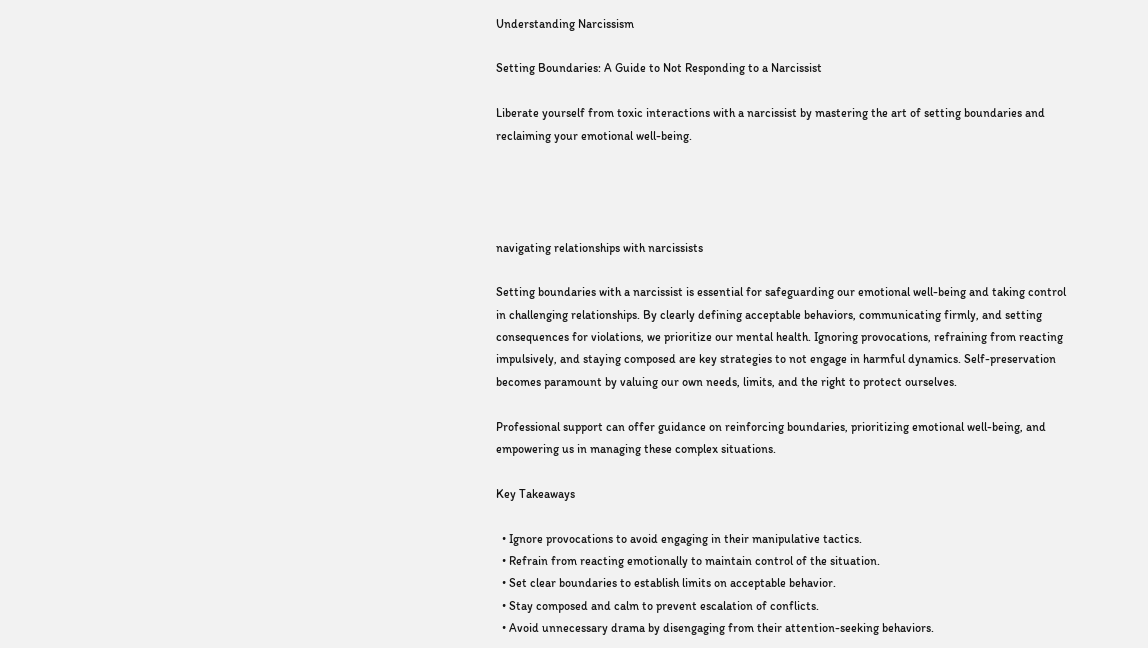Understanding Narcissism

Setting Boundaries: A Guide to Not Responding to a Narcissist

Liberate yourself from toxic interactions with a narcissist by mastering the art of setting boundaries and reclaiming your emotional well-being.




navigating relationships with narcissists

Setting boundaries with a narcissist is essential for safeguarding our emotional well-being and taking control in challenging relationships. By clearly defining acceptable behaviors, communicating firmly, and setting consequences for violations, we prioritize our mental health. Ignoring provocations, refraining from reacting impulsively, and staying composed are key strategies to not engage in harmful dynamics. Self-preservation becomes paramount by valuing our own needs, limits, and the right to protect ourselves.

Professional support can offer guidance on reinforcing boundaries, prioritizing emotional well-being, and empowering us in managing these complex situations.

Key Takeaways

  • Ignore provocations to avoid engaging in their manipulative tactics.
  • Refrain from reacting emotionally to maintain control of the situation.
  • Set clear boundaries to establish limits on acceptable behavior.
  • Stay composed and calm to prevent escalation of conflicts.
  • Avoid unnecessary drama by disengaging from their attention-seeking behaviors.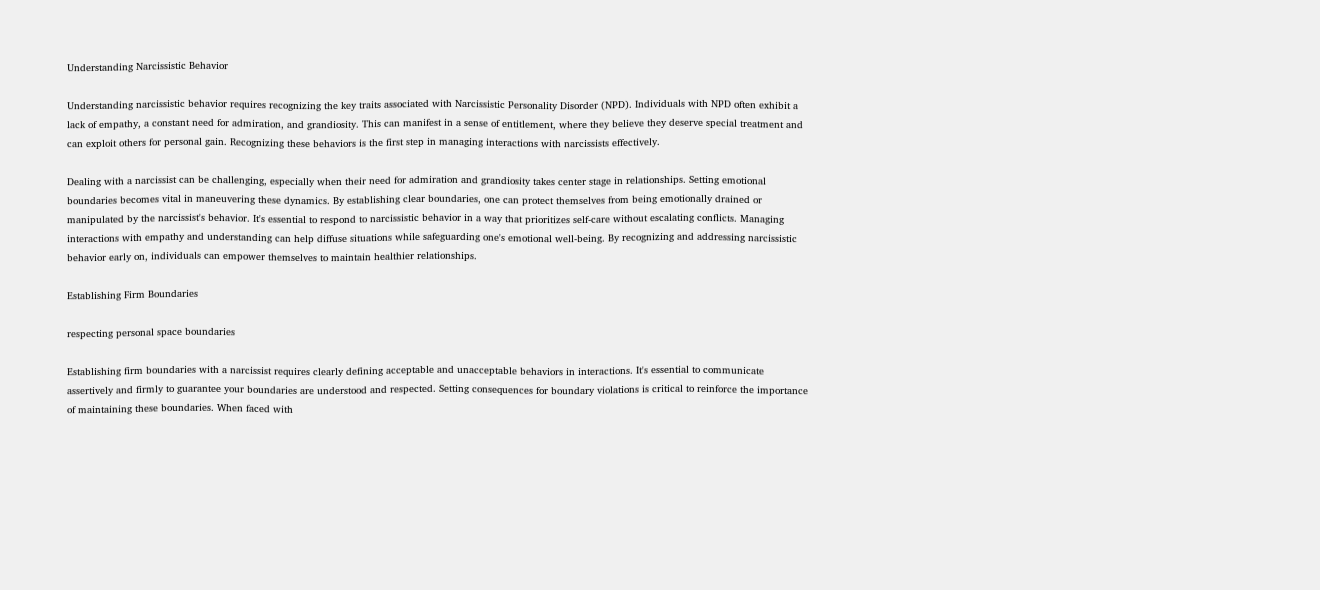Understanding Narcissistic Behavior

Understanding narcissistic behavior requires recognizing the key traits associated with Narcissistic Personality Disorder (NPD). Individuals with NPD often exhibit a lack of empathy, a constant need for admiration, and grandiosity. This can manifest in a sense of entitlement, where they believe they deserve special treatment and can exploit others for personal gain. Recognizing these behaviors is the first step in managing interactions with narcissists effectively.

Dealing with a narcissist can be challenging, especially when their need for admiration and grandiosity takes center stage in relationships. Setting emotional boundaries becomes vital in maneuvering these dynamics. By establishing clear boundaries, one can protect themselves from being emotionally drained or manipulated by the narcissist's behavior. It's essential to respond to narcissistic behavior in a way that prioritizes self-care without escalating conflicts. Managing interactions with empathy and understanding can help diffuse situations while safeguarding one's emotional well-being. By recognizing and addressing narcissistic behavior early on, individuals can empower themselves to maintain healthier relationships.

Establishing Firm Boundaries

respecting personal space boundaries

Establishing firm boundaries with a narcissist requires clearly defining acceptable and unacceptable behaviors in interactions. It's essential to communicate assertively and firmly to guarantee your boundaries are understood and respected. Setting consequences for boundary violations is critical to reinforce the importance of maintaining these boundaries. When faced with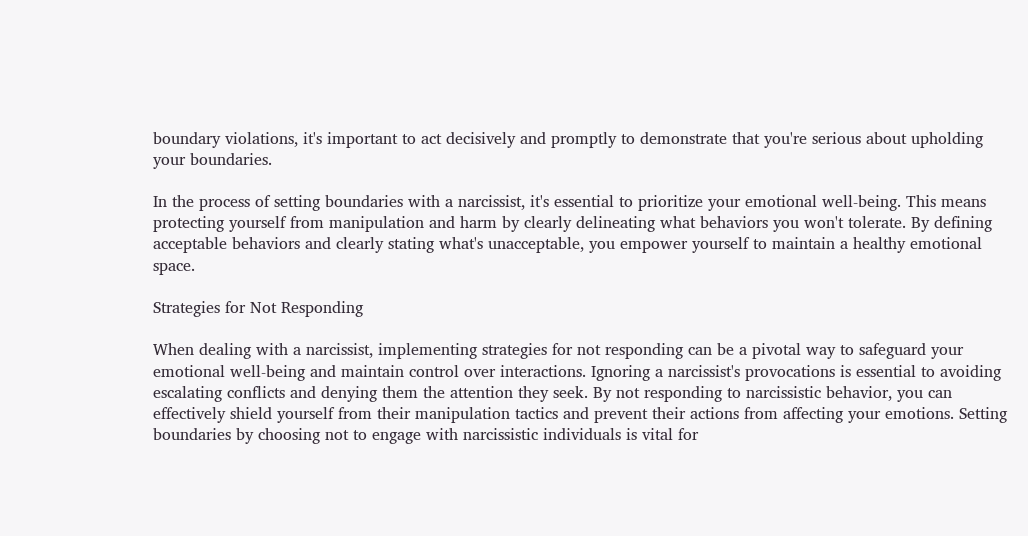boundary violations, it's important to act decisively and promptly to demonstrate that you're serious about upholding your boundaries.

In the process of setting boundaries with a narcissist, it's essential to prioritize your emotional well-being. This means protecting yourself from manipulation and harm by clearly delineating what behaviors you won't tolerate. By defining acceptable behaviors and clearly stating what's unacceptable, you empower yourself to maintain a healthy emotional space.

Strategies for Not Responding

When dealing with a narcissist, implementing strategies for not responding can be a pivotal way to safeguard your emotional well-being and maintain control over interactions. Ignoring a narcissist's provocations is essential to avoiding escalating conflicts and denying them the attention they seek. By not responding to narcissistic behavior, you can effectively shield yourself from their manipulation tactics and prevent their actions from affecting your emotions. Setting boundaries by choosing not to engage with narcissistic individuals is vital for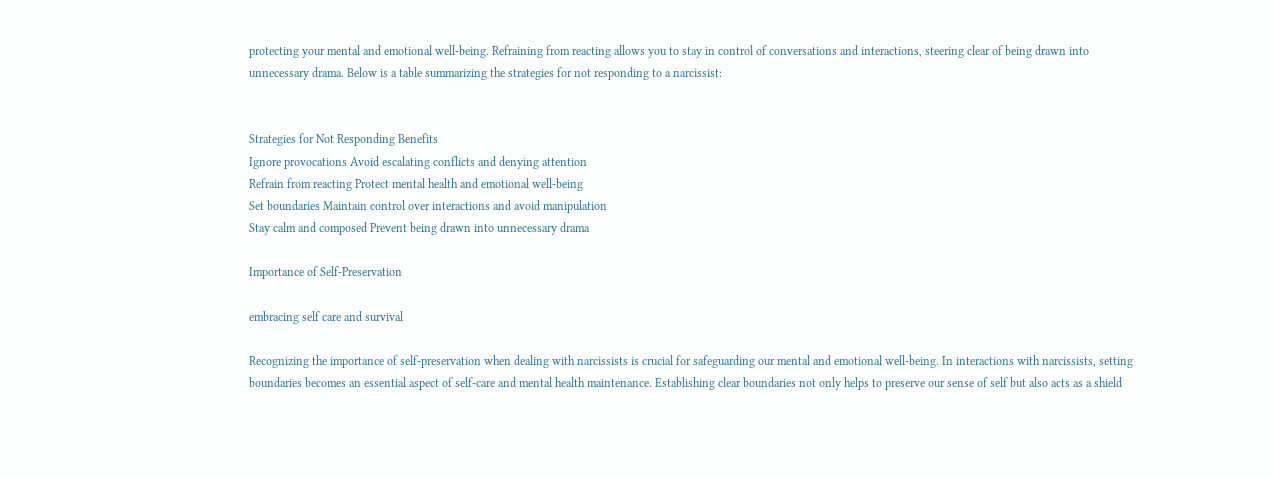protecting your mental and emotional well-being. Refraining from reacting allows you to stay in control of conversations and interactions, steering clear of being drawn into unnecessary drama. Below is a table summarizing the strategies for not responding to a narcissist:


Strategies for Not Responding Benefits
Ignore provocations Avoid escalating conflicts and denying attention
Refrain from reacting Protect mental health and emotional well-being
Set boundaries Maintain control over interactions and avoid manipulation
Stay calm and composed Prevent being drawn into unnecessary drama

Importance of Self-Preservation

embracing self care and survival

Recognizing the importance of self-preservation when dealing with narcissists is crucial for safeguarding our mental and emotional well-being. In interactions with narcissists, setting boundaries becomes an essential aspect of self-care and mental health maintenance. Establishing clear boundaries not only helps to preserve our sense of self but also acts as a shield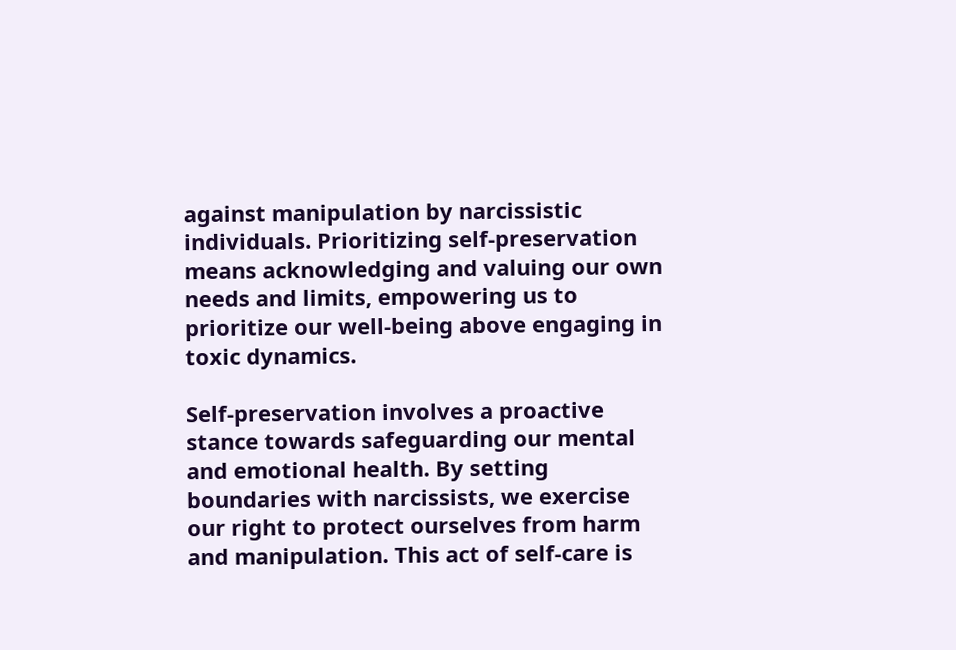against manipulation by narcissistic individuals. Prioritizing self-preservation means acknowledging and valuing our own needs and limits, empowering us to prioritize our well-being above engaging in toxic dynamics.

Self-preservation involves a proactive stance towards safeguarding our mental and emotional health. By setting boundaries with narcissists, we exercise our right to protect ourselves from harm and manipulation. This act of self-care is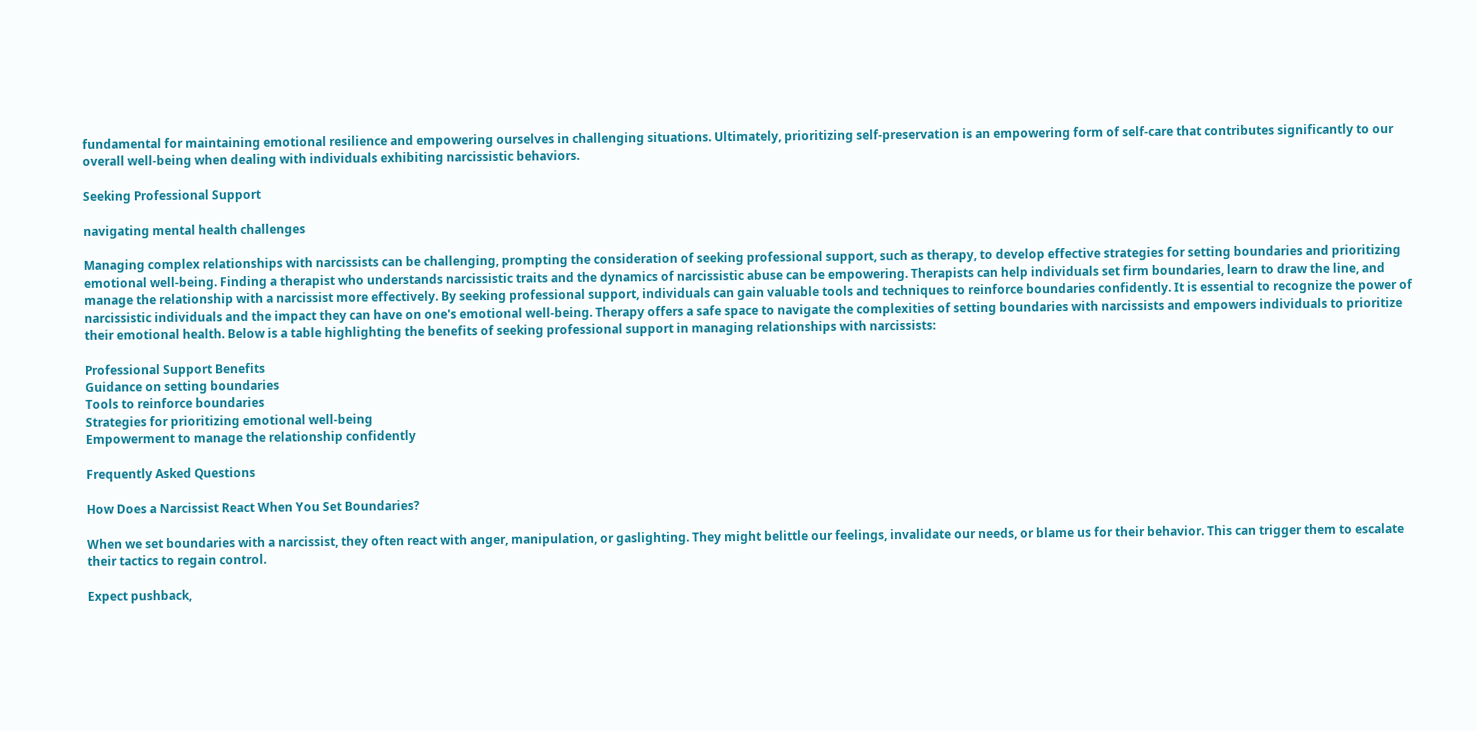fundamental for maintaining emotional resilience and empowering ourselves in challenging situations. Ultimately, prioritizing self-preservation is an empowering form of self-care that contributes significantly to our overall well-being when dealing with individuals exhibiting narcissistic behaviors.

Seeking Professional Support

navigating mental health challenges

Managing complex relationships with narcissists can be challenging, prompting the consideration of seeking professional support, such as therapy, to develop effective strategies for setting boundaries and prioritizing emotional well-being. Finding a therapist who understands narcissistic traits and the dynamics of narcissistic abuse can be empowering. Therapists can help individuals set firm boundaries, learn to draw the line, and manage the relationship with a narcissist more effectively. By seeking professional support, individuals can gain valuable tools and techniques to reinforce boundaries confidently. It is essential to recognize the power of narcissistic individuals and the impact they can have on one's emotional well-being. Therapy offers a safe space to navigate the complexities of setting boundaries with narcissists and empowers individuals to prioritize their emotional health. Below is a table highlighting the benefits of seeking professional support in managing relationships with narcissists:

Professional Support Benefits
Guidance on setting boundaries
Tools to reinforce boundaries
Strategies for prioritizing emotional well-being
Empowerment to manage the relationship confidently

Frequently Asked Questions

How Does a Narcissist React When You Set Boundaries?

When we set boundaries with a narcissist, they often react with anger, manipulation, or gaslighting. They might belittle our feelings, invalidate our needs, or blame us for their behavior. This can trigger them to escalate their tactics to regain control.

Expect pushback,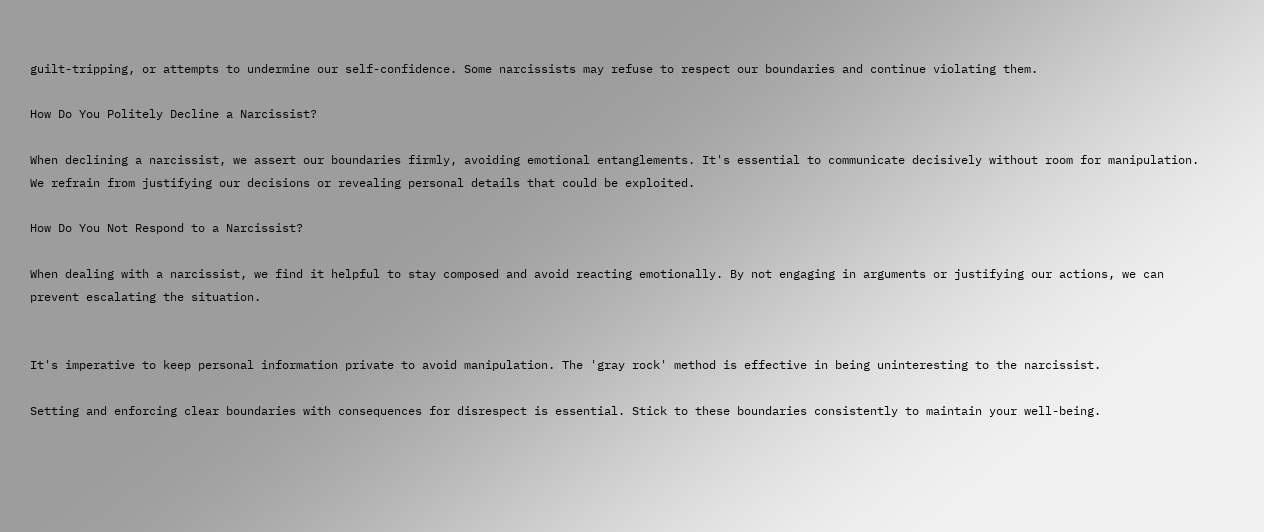guilt-tripping, or attempts to undermine our self-confidence. Some narcissists may refuse to respect our boundaries and continue violating them.

How Do You Politely Decline a Narcissist?

When declining a narcissist, we assert our boundaries firmly, avoiding emotional entanglements. It's essential to communicate decisively without room for manipulation. We refrain from justifying our decisions or revealing personal details that could be exploited.

How Do You Not Respond to a Narcissist?

When dealing with a narcissist, we find it helpful to stay composed and avoid reacting emotionally. By not engaging in arguments or justifying our actions, we can prevent escalating the situation.


It's imperative to keep personal information private to avoid manipulation. The 'gray rock' method is effective in being uninteresting to the narcissist.

Setting and enforcing clear boundaries with consequences for disrespect is essential. Stick to these boundaries consistently to maintain your well-being.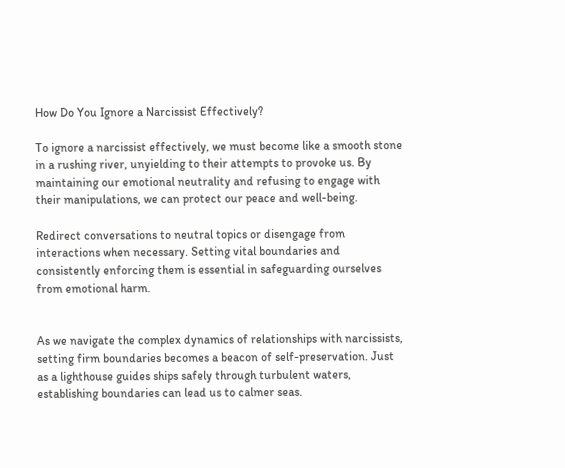How Do You Ignore a Narcissist Effectively?

To ignore a narcissist effectively, we must become like a smooth stone in a rushing river, unyielding to their attempts to provoke us. By maintaining our emotional neutrality and refusing to engage with their manipulations, we can protect our peace and well-being.

Redirect conversations to neutral topics or disengage from interactions when necessary. Setting vital boundaries and consistently enforcing them is essential in safeguarding ourselves from emotional harm.


As we navigate the complex dynamics of relationships with narcissists, setting firm boundaries becomes a beacon of self-preservation. Just as a lighthouse guides ships safely through turbulent waters, establishing boundaries can lead us to calmer seas.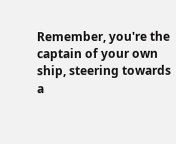Remember, you're the captain of your own ship, steering towards a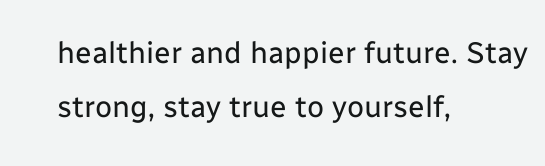healthier and happier future. Stay strong, stay true to yourself,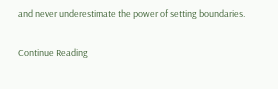and never underestimate the power of setting boundaries.

Continue Reading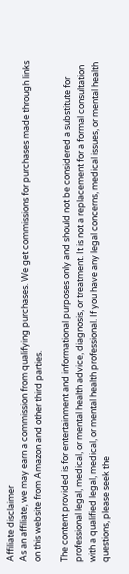Affiliate disclaimer
As an affiliate, we may earn a commission from qualifying purchases. We get commissions for purchases made through links on this website from Amazon and other third parties.

The content provided is for entertainment and informational purposes only and should not be considered a substitute for professional legal, medical, or mental health advice, diagnosis, or treatment. It is not a replacement for a formal consultation with a qualified legal, medical, or mental health professional. If you have any legal concerns, medical issues, or mental health questions, please seek the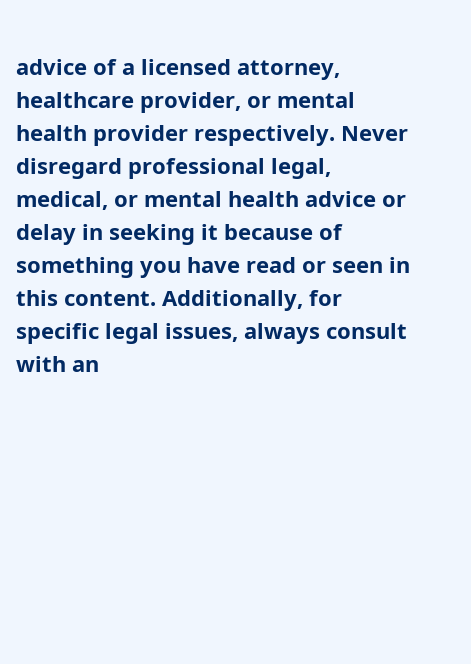advice of a licensed attorney, healthcare provider, or mental health provider respectively. Never disregard professional legal, medical, or mental health advice or delay in seeking it because of something you have read or seen in this content. Additionally, for specific legal issues, always consult with an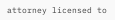attorney licensed to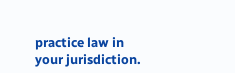practice law in your jurisdiction.